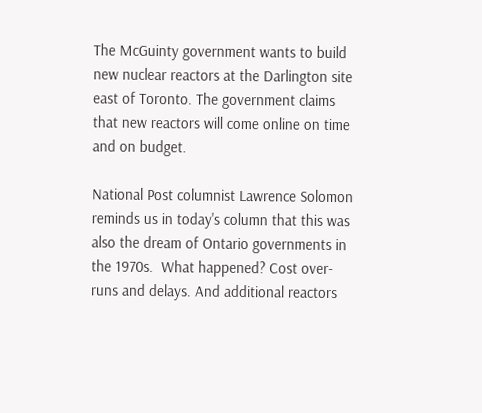The McGuinty government wants to build new nuclear reactors at the Darlington site east of Toronto. The government claims that new reactors will come online on time and on budget.

National Post columnist Lawrence Solomon reminds us in today's column that this was also the dream of Ontario governments in the 1970s.  What happened? Cost over-runs and delays. And additional reactors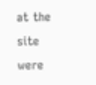at the site were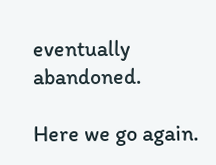eventually abandoned.

Here we go again.